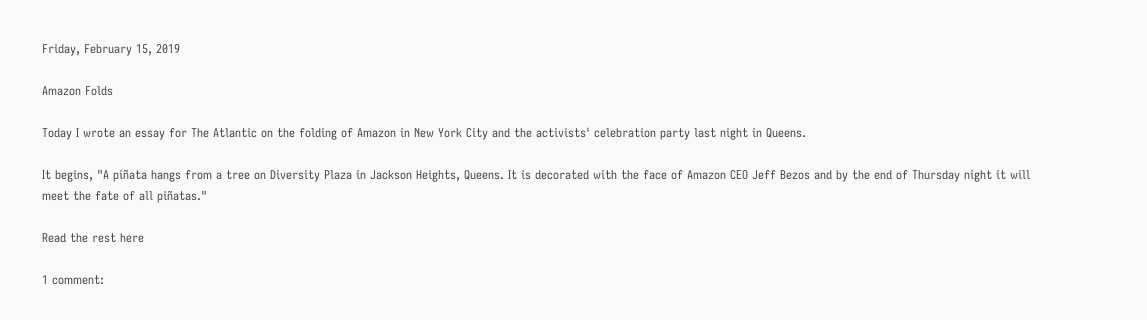Friday, February 15, 2019

Amazon Folds

Today I wrote an essay for The Atlantic on the folding of Amazon in New York City and the activists' celebration party last night in Queens.

It begins, "A piñata hangs from a tree on Diversity Plaza in Jackson Heights, Queens. It is decorated with the face of Amazon CEO Jeff Bezos and by the end of Thursday night it will meet the fate of all piñatas."

Read the rest here

1 comment: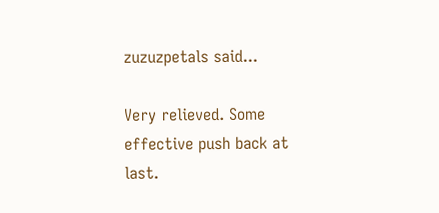zuzuzpetals said...

Very relieved. Some effective push back at last.